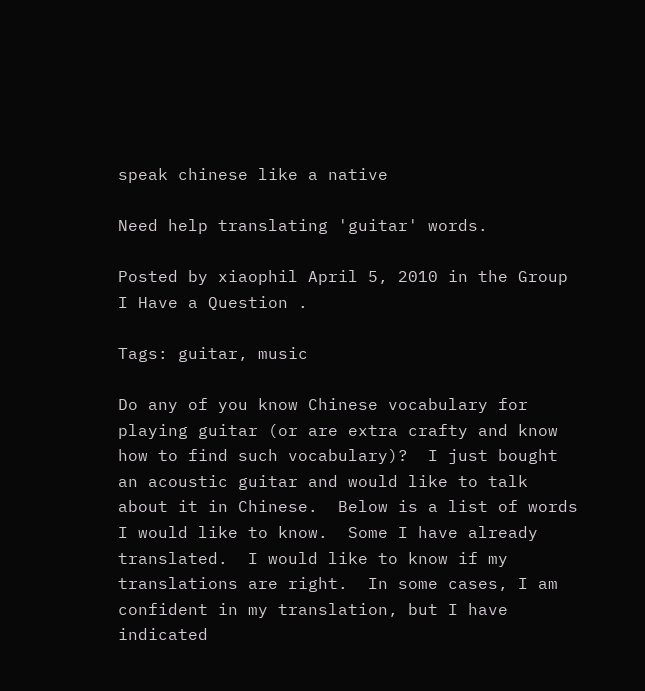speak chinese like a native

Need help translating 'guitar' words.

Posted by xiaophil April 5, 2010 in the Group I Have a Question .

Tags: guitar, music

Do any of you know Chinese vocabulary for playing guitar (or are extra crafty and know how to find such vocabulary)?  I just bought an acoustic guitar and would like to talk about it in Chinese.  Below is a list of words I would like to know.  Some I have already translated.  I would like to know if my translations are right.  In some cases, I am confident in my translation, but I have indicated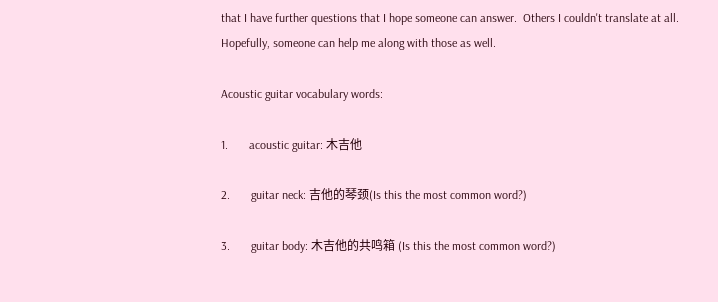that I have further questions that I hope someone can answer.  Others I couldn't translate at all.  Hopefully, someone can help me along with those as well.

Acoustic guitar vocabulary words:

1.       acoustic guitar: 木吉他

2.       guitar neck: 吉他的琴颈(Is this the most common word?)

3.       guitar body: 木吉他的共鸣箱 (Is this the most common word?)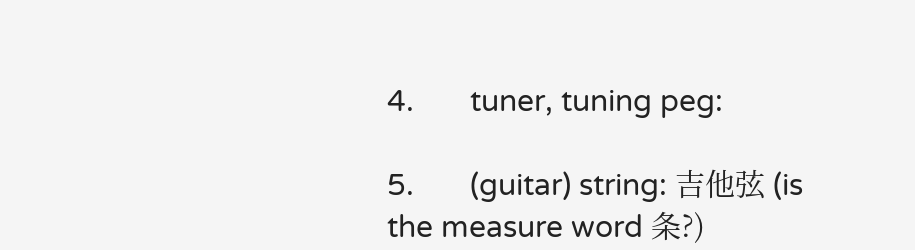4.       tuner, tuning peg:

5.       (guitar) string: 吉他弦 (is the measure word 条?)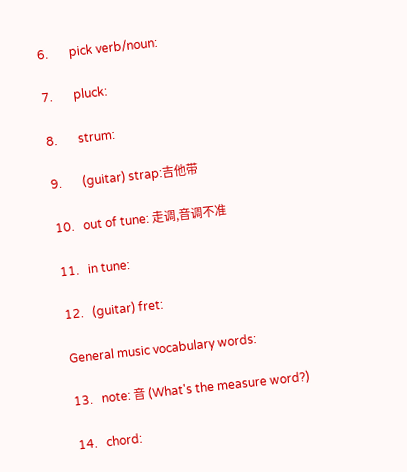6.       pick verb/noun:

7.       pluck:

8.       strum:

9.       (guitar) strap:吉他带

10.   out of tune: 走调,音调不准

11.   in tune:

12.   (guitar) fret:

General music vocabulary words:

13.   note: 音 (What's the measure word?)

14.   chord: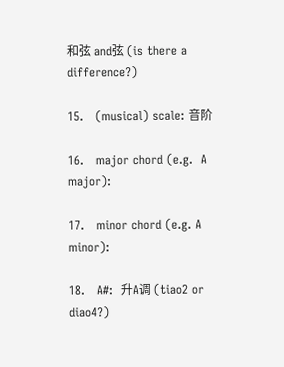和弦 and弦 (is there a difference?)

15.   (musical) scale: 音阶

16.   major chord (e.g.  A major):

17.   minor chord (e.g. A minor):

18.   A#:  升A调 (tiao2 or diao4?)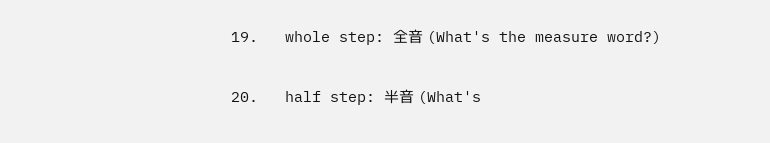19.   whole step: 全音 (What's the measure word?)

20.   half step: 半音 (What's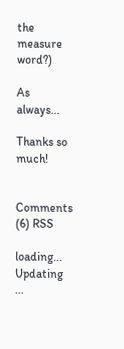the measure word?)

As always...

Thanks so much!


Comments (6) RSS

loading... Updating ...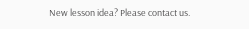New lesson idea? Please contact us.